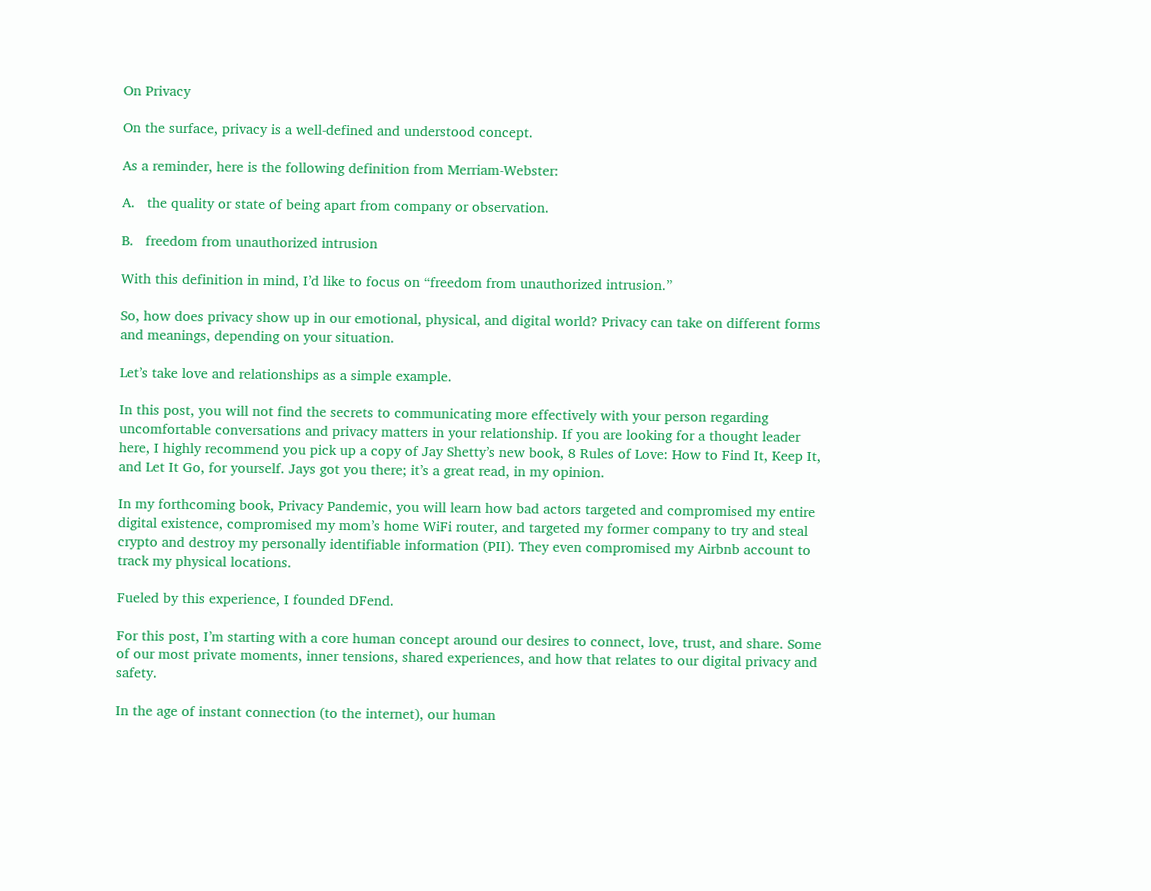On Privacy

On the surface, privacy is a well-defined and understood concept.

As a reminder, here is the following definition from Merriam-Webster:

A.   the quality or state of being apart from company or observation.

B.   freedom from unauthorized intrusion

With this definition in mind, I’d like to focus on “freedom from unauthorized intrusion.”

So, how does privacy show up in our emotional, physical, and digital world? Privacy can take on different forms and meanings, depending on your situation.

Let’s take love and relationships as a simple example.

In this post, you will not find the secrets to communicating more effectively with your person regarding uncomfortable conversations and privacy matters in your relationship. If you are looking for a thought leader here, I highly recommend you pick up a copy of Jay Shetty’s new book, 8 Rules of Love: How to Find It, Keep It, and Let It Go, for yourself. Jays got you there; it’s a great read, in my opinion.

In my forthcoming book, Privacy Pandemic, you will learn how bad actors targeted and compromised my entire digital existence, compromised my mom’s home WiFi router, and targeted my former company to try and steal crypto and destroy my personally identifiable information (PII). They even compromised my Airbnb account to track my physical locations.

Fueled by this experience, I founded DFend.

For this post, I’m starting with a core human concept around our desires to connect, love, trust, and share. Some of our most private moments, inner tensions, shared experiences, and how that relates to our digital privacy and safety.

In the age of instant connection (to the internet), our human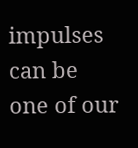impulses can be one of our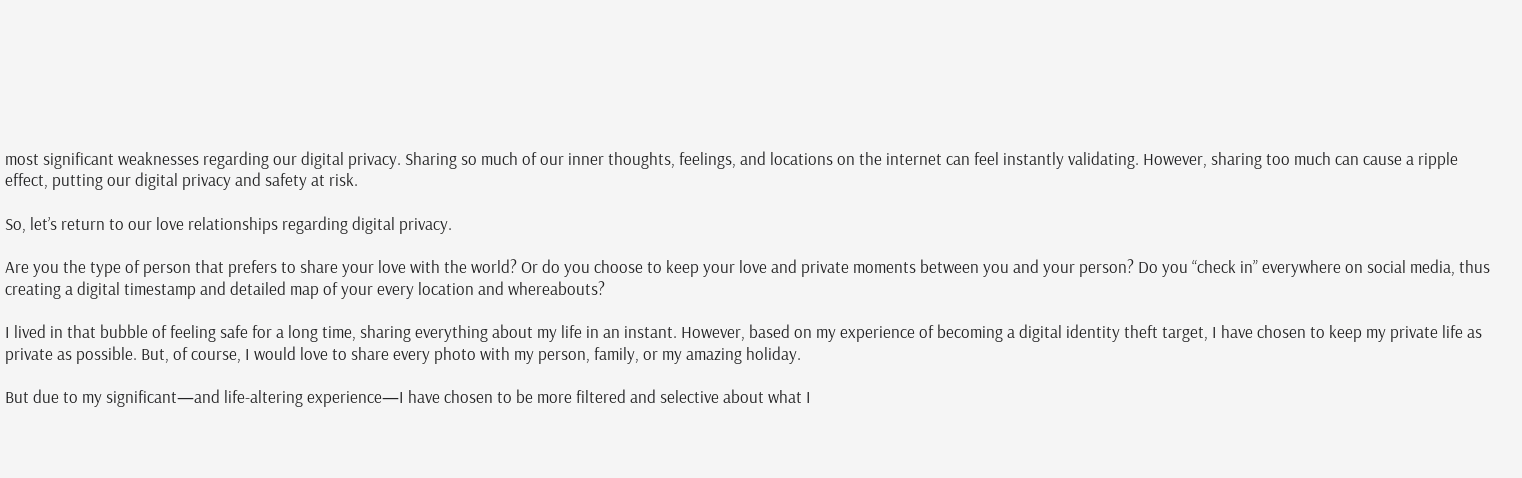most significant weaknesses regarding our digital privacy. Sharing so much of our inner thoughts, feelings, and locations on the internet can feel instantly validating. However, sharing too much can cause a ripple effect, putting our digital privacy and safety at risk.

So, let’s return to our love relationships regarding digital privacy.

Are you the type of person that prefers to share your love with the world? Or do you choose to keep your love and private moments between you and your person? Do you “check in” everywhere on social media, thus creating a digital timestamp and detailed map of your every location and whereabouts?

I lived in that bubble of feeling safe for a long time, sharing everything about my life in an instant. However, based on my experience of becoming a digital identity theft target, I have chosen to keep my private life as private as possible. But, of course, I would love to share every photo with my person, family, or my amazing holiday.

But due to my significant—and life-altering experience—I have chosen to be more filtered and selective about what I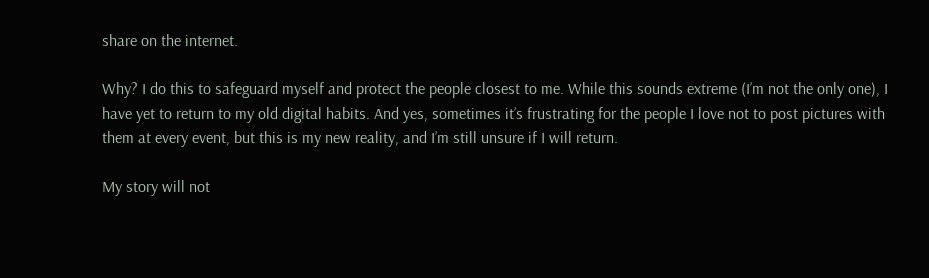share on the internet.

Why? I do this to safeguard myself and protect the people closest to me. While this sounds extreme (I’m not the only one), I have yet to return to my old digital habits. And yes, sometimes it’s frustrating for the people I love not to post pictures with them at every event, but this is my new reality, and I’m still unsure if I will return.

My story will not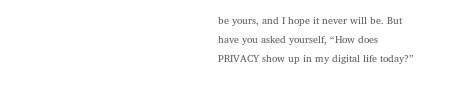be yours, and I hope it never will be. But have you asked yourself, “How does PRIVACY show up in my digital life today?”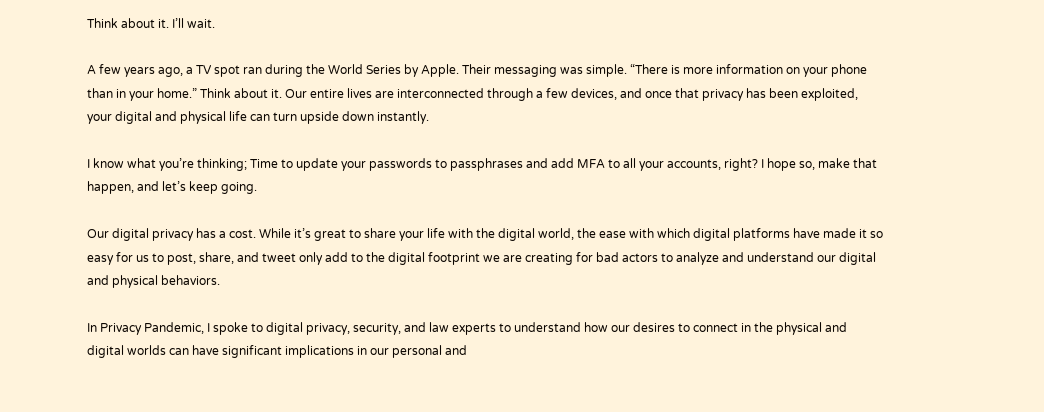Think about it. I’ll wait.

A few years ago, a TV spot ran during the World Series by Apple. Their messaging was simple. “There is more information on your phone than in your home.” Think about it. Our entire lives are interconnected through a few devices, and once that privacy has been exploited, your digital and physical life can turn upside down instantly.

I know what you’re thinking; Time to update your passwords to passphrases and add MFA to all your accounts, right? I hope so, make that happen, and let’s keep going.

Our digital privacy has a cost. While it’s great to share your life with the digital world, the ease with which digital platforms have made it so easy for us to post, share, and tweet only add to the digital footprint we are creating for bad actors to analyze and understand our digital and physical behaviors.

In Privacy Pandemic, I spoke to digital privacy, security, and law experts to understand how our desires to connect in the physical and digital worlds can have significant implications in our personal and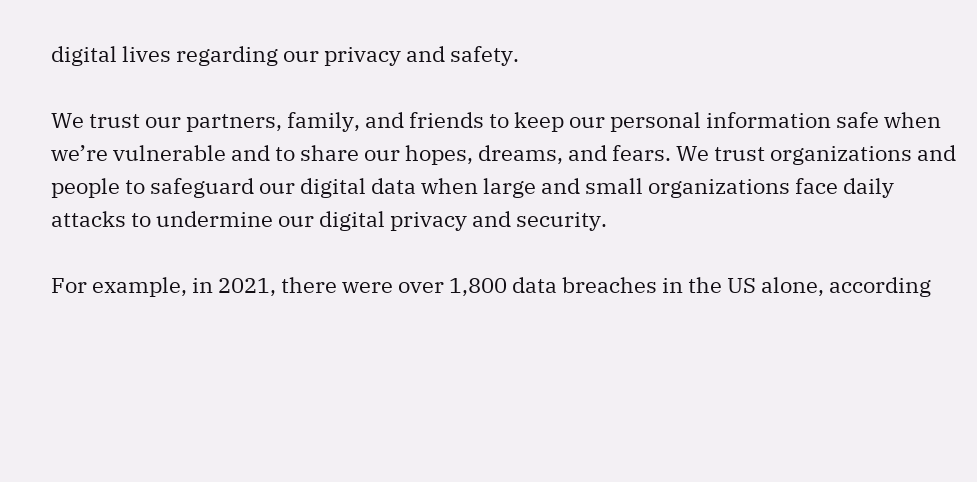digital lives regarding our privacy and safety.

We trust our partners, family, and friends to keep our personal information safe when we’re vulnerable and to share our hopes, dreams, and fears. We trust organizations and people to safeguard our digital data when large and small organizations face daily attacks to undermine our digital privacy and security.

For example, in 2021, there were over 1,800 data breaches in the US alone, according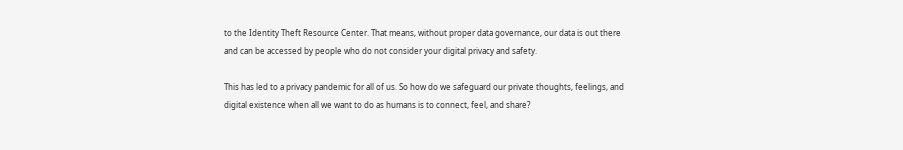to the Identity Theft Resource Center. That means, without proper data governance, our data is out there and can be accessed by people who do not consider your digital privacy and safety.

This has led to a privacy pandemic for all of us. So how do we safeguard our private thoughts, feelings, and digital existence when all we want to do as humans is to connect, feel, and share?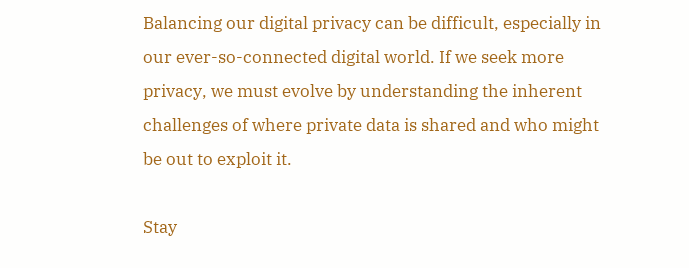Balancing our digital privacy can be difficult, especially in our ever-so-connected digital world. If we seek more privacy, we must evolve by understanding the inherent challenges of where private data is shared and who might be out to exploit it.

Stay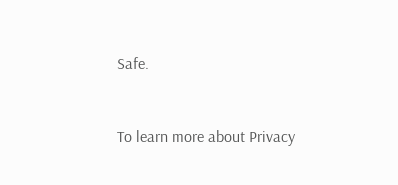Safe.


To learn more about Privacy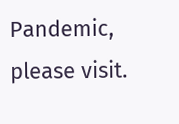Pandemic, please visit.